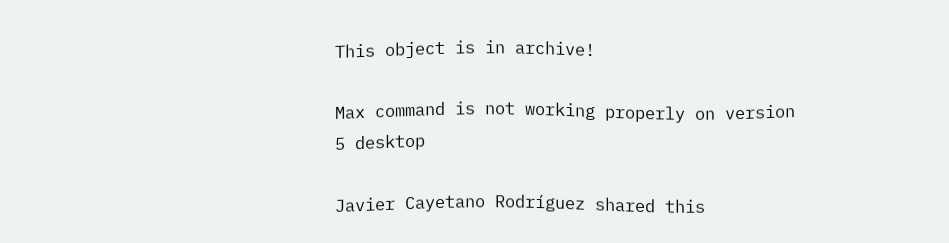This object is in archive!

Max command is not working properly on version 5 desktop

Javier Cayetano Rodríguez shared this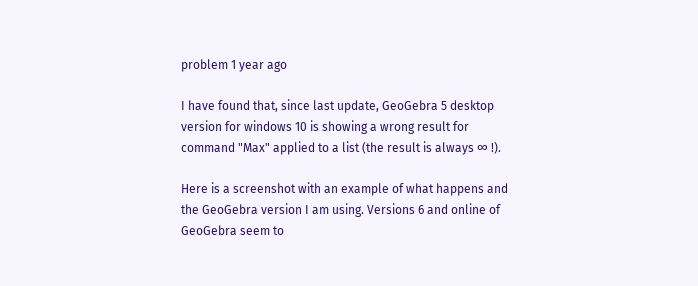problem 1 year ago

I have found that, since last update, GeoGebra 5 desktop version for windows 10 is showing a wrong result for command "Max" applied to a list (the result is always ∞ !).

Here is a screenshot with an example of what happens and the GeoGebra version I am using. Versions 6 and online of GeoGebra seem to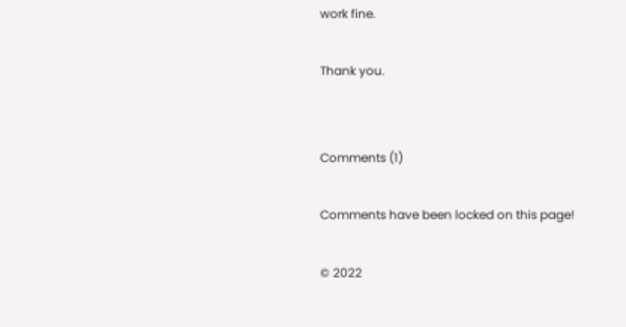work fine.

Thank you.


Comments (1)

Comments have been locked on this page!

© 2022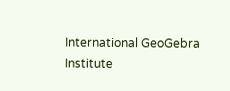International GeoGebra Institute